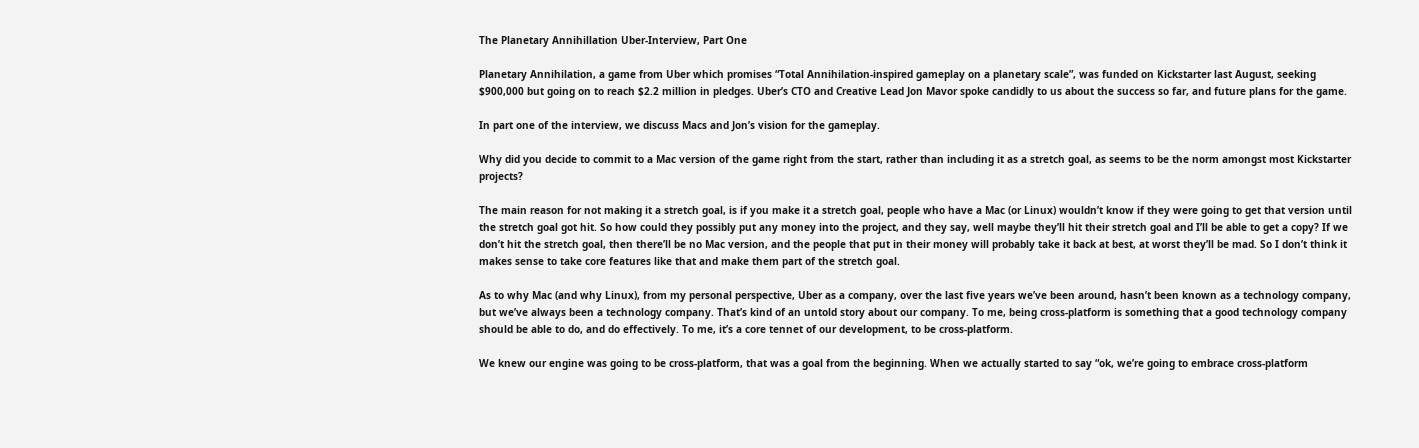The Planetary Annihillation Uber-Interview, Part One

Planetary Annihilation, a game from Uber which promises “Total Annihilation-inspired gameplay on a planetary scale”, was funded on Kickstarter last August, seeking $900,000 but going on to reach $2.2 million in pledges. Uber’s CTO and Creative Lead Jon Mavor spoke candidly to us about the success so far, and future plans for the game.

In part one of the interview, we discuss Macs and Jon’s vision for the gameplay.

Why did you decide to commit to a Mac version of the game right from the start, rather than including it as a stretch goal, as seems to be the norm amongst most Kickstarter projects?

The main reason for not making it a stretch goal, is if you make it a stretch goal, people who have a Mac (or Linux) wouldn’t know if they were going to get that version until the stretch goal got hit. So how could they possibly put any money into the project, and they say, well maybe they’ll hit their stretch goal and I’ll be able to get a copy? If we don’t hit the stretch goal, then there’ll be no Mac version, and the people that put in their money will probably take it back at best, at worst they’ll be mad. So I don’t think it makes sense to take core features like that and make them part of the stretch goal.

As to why Mac (and why Linux), from my personal perspective, Uber as a company, over the last five years we’ve been around, hasn’t been known as a technology company, but we’ve always been a technology company. That’s kind of an untold story about our company. To me, being cross-platform is something that a good technology company should be able to do, and do effectively. To me, it’s a core tennet of our development, to be cross-platform.

We knew our engine was going to be cross-platform, that was a goal from the beginning. When we actually started to say “ok, we’re going to embrace cross-platform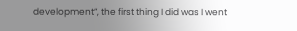development”, the first thing I did was I went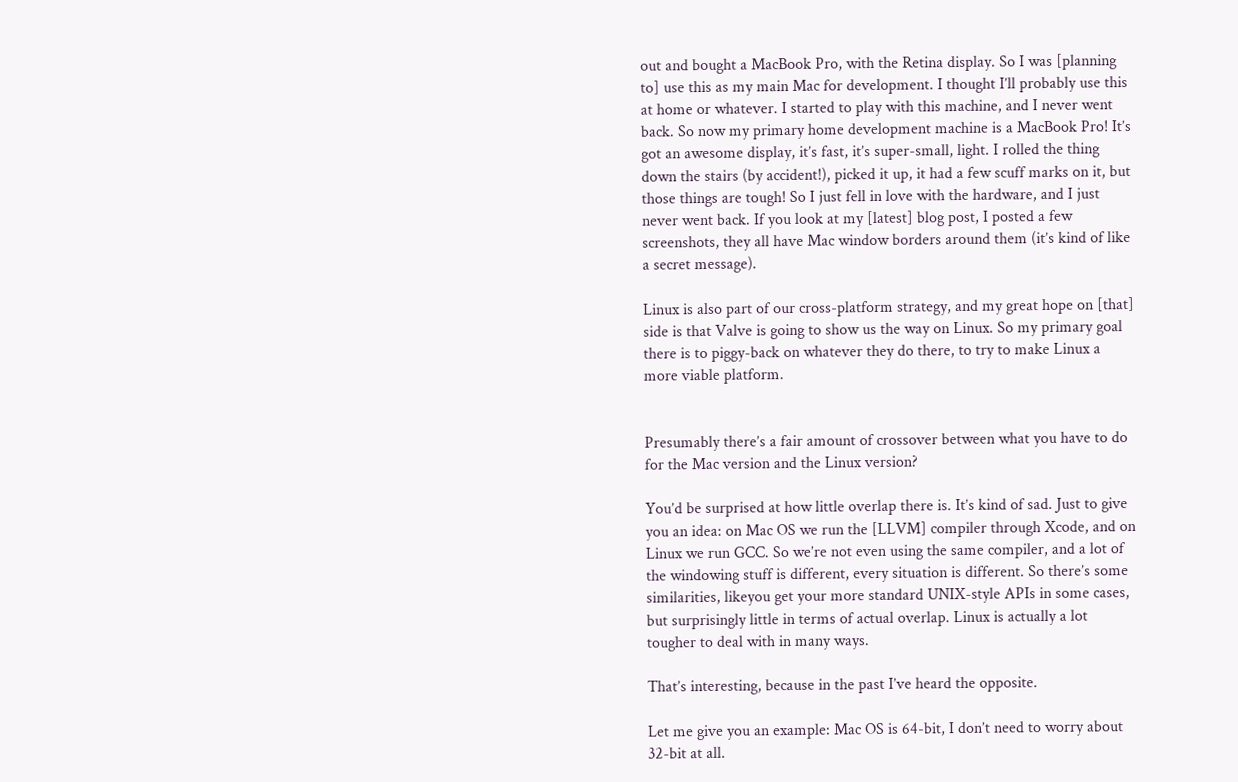out and bought a MacBook Pro, with the Retina display. So I was [planning to] use this as my main Mac for development. I thought I’ll probably use this at home or whatever. I started to play with this machine, and I never went back. So now my primary home development machine is a MacBook Pro! It’s got an awesome display, it’s fast, it’s super-small, light. I rolled the thing down the stairs (by accident!), picked it up, it had a few scuff marks on it, but those things are tough! So I just fell in love with the hardware, and I just never went back. If you look at my [latest] blog post, I posted a few screenshots, they all have Mac window borders around them (it’s kind of like a secret message).

Linux is also part of our cross-platform strategy, and my great hope on [that] side is that Valve is going to show us the way on Linux. So my primary goal there is to piggy-back on whatever they do there, to try to make Linux a more viable platform.


Presumably there’s a fair amount of crossover between what you have to do for the Mac version and the Linux version?

You’d be surprised at how little overlap there is. It’s kind of sad. Just to give you an idea: on Mac OS we run the [LLVM] compiler through Xcode, and on Linux we run GCC. So we’re not even using the same compiler, and a lot of the windowing stuff is different, every situation is different. So there’s some similarities, likeyou get your more standard UNIX-style APIs in some cases, but surprisingly little in terms of actual overlap. Linux is actually a lot tougher to deal with in many ways.

That’s interesting, because in the past I’ve heard the opposite.

Let me give you an example: Mac OS is 64-bit, I don’t need to worry about 32-bit at all.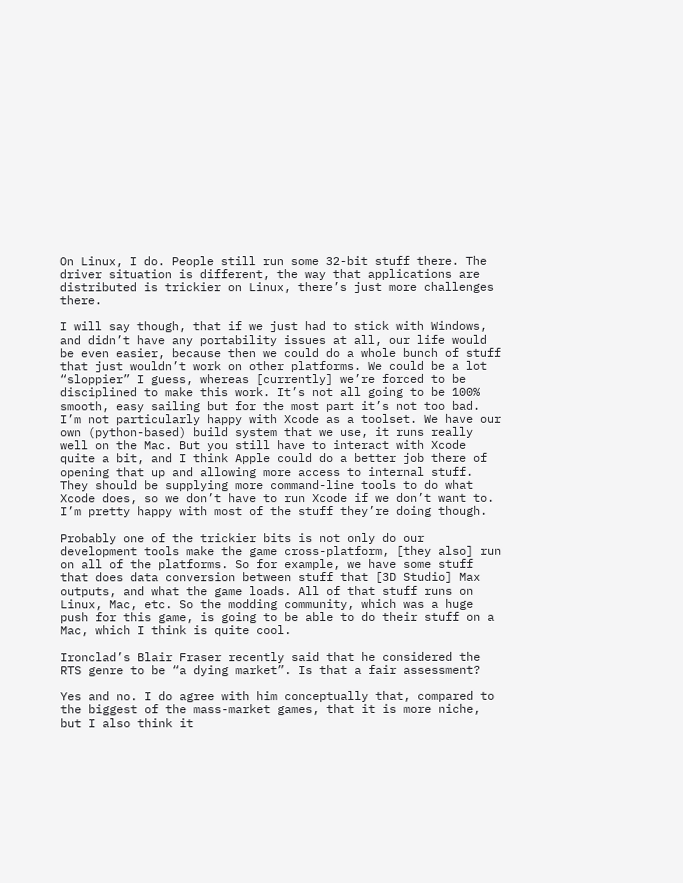On Linux, I do. People still run some 32-bit stuff there. The driver situation is different, the way that applications are distributed is trickier on Linux, there’s just more challenges there.

I will say though, that if we just had to stick with Windows, and didn’t have any portability issues at all, our life would be even easier, because then we could do a whole bunch of stuff that just wouldn’t work on other platforms. We could be a lot “sloppier” I guess, whereas [currently] we’re forced to be disciplined to make this work. It’s not all going to be 100% smooth, easy sailing but for the most part it’s not too bad. I’m not particularly happy with Xcode as a toolset. We have our own (python-based) build system that we use, it runs really well on the Mac. But you still have to interact with Xcode quite a bit, and I think Apple could do a better job there of opening that up and allowing more access to internal stuff. They should be supplying more command-line tools to do what Xcode does, so we don’t have to run Xcode if we don’t want to. I’m pretty happy with most of the stuff they’re doing though.

Probably one of the trickier bits is not only do our development tools make the game cross-platform, [they also] run on all of the platforms. So for example, we have some stuff that does data conversion between stuff that [3D Studio] Max outputs, and what the game loads. All of that stuff runs on Linux, Mac, etc. So the modding community, which was a huge push for this game, is going to be able to do their stuff on a Mac, which I think is quite cool.

Ironclad’s Blair Fraser recently said that he considered the RTS genre to be “a dying market”. Is that a fair assessment?

Yes and no. I do agree with him conceptually that, compared to the biggest of the mass-market games, that it is more niche, but I also think it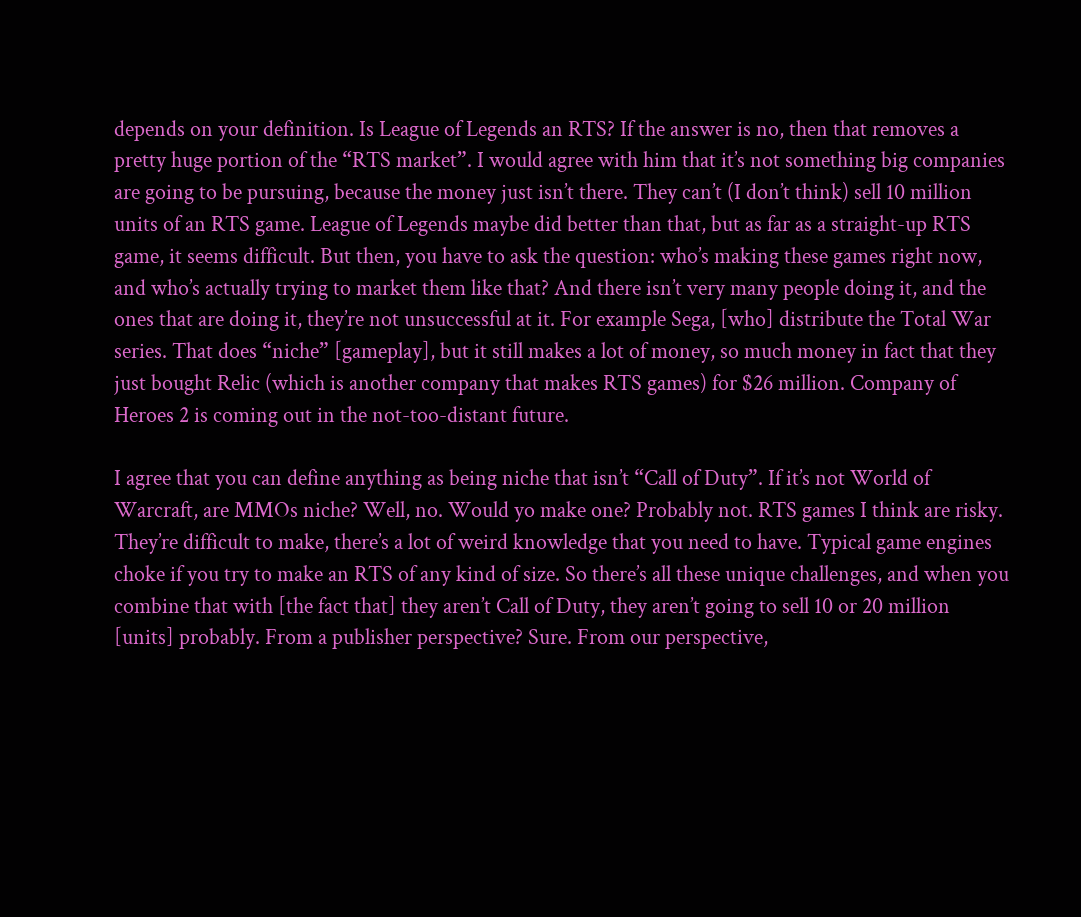depends on your definition. Is League of Legends an RTS? If the answer is no, then that removes a pretty huge portion of the “RTS market”. I would agree with him that it’s not something big companies are going to be pursuing, because the money just isn’t there. They can’t (I don’t think) sell 10 million units of an RTS game. League of Legends maybe did better than that, but as far as a straight-up RTS game, it seems difficult. But then, you have to ask the question: who’s making these games right now, and who’s actually trying to market them like that? And there isn’t very many people doing it, and the ones that are doing it, they’re not unsuccessful at it. For example Sega, [who] distribute the Total War series. That does “niche” [gameplay], but it still makes a lot of money, so much money in fact that they just bought Relic (which is another company that makes RTS games) for $26 million. Company of Heroes 2 is coming out in the not-too-distant future.

I agree that you can define anything as being niche that isn’t “Call of Duty”. If it’s not World of Warcraft, are MMOs niche? Well, no. Would yo make one? Probably not. RTS games I think are risky. They’re difficult to make, there’s a lot of weird knowledge that you need to have. Typical game engines choke if you try to make an RTS of any kind of size. So there’s all these unique challenges, and when you combine that with [the fact that] they aren’t Call of Duty, they aren’t going to sell 10 or 20 million [units] probably. From a publisher perspective? Sure. From our perspective,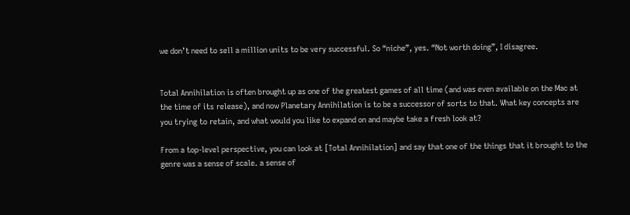we don’t need to sell a million units to be very successful. So “niche”, yes. “Not worth doing”, I disagree.


Total Annihilation is often brought up as one of the greatest games of all time (and was even available on the Mac at the time of its release), and now Planetary Annihilation is to be a successor of sorts to that. What key concepts are you trying to retain, and what would you like to expand on and maybe take a fresh look at?

From a top-level perspective, you can look at [Total Annihilation] and say that one of the things that it brought to the genre was a sense of scale. a sense of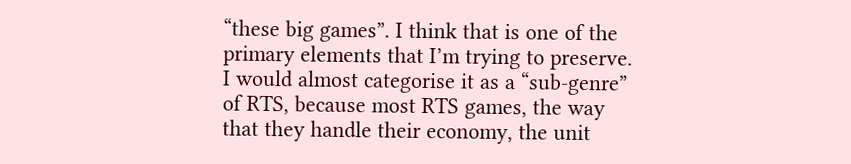“these big games”. I think that is one of the primary elements that I’m trying to preserve. I would almost categorise it as a “sub-genre” of RTS, because most RTS games, the way that they handle their economy, the unit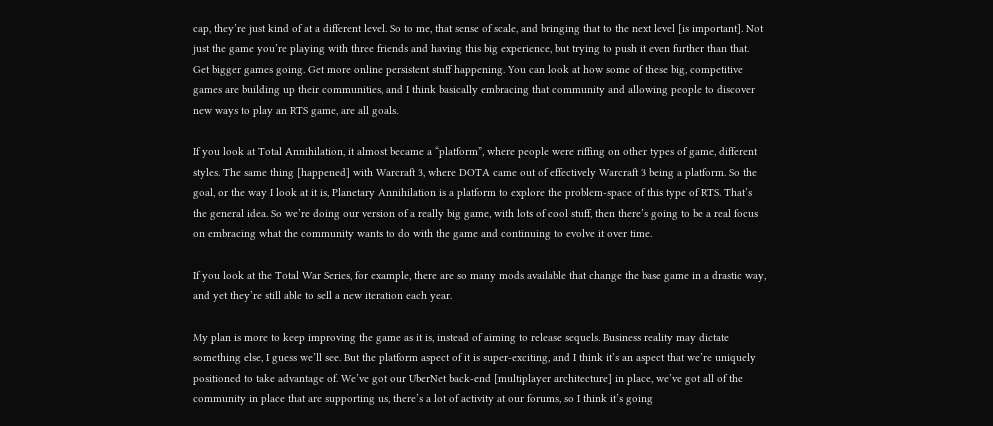cap, they’re just kind of at a different level. So to me, that sense of scale, and bringing that to the next level [is important]. Not just the game you’re playing with three friends and having this big experience, but trying to push it even further than that. Get bigger games going. Get more online persistent stuff happening. You can look at how some of these big, competitive games are building up their communities, and I think basically embracing that community and allowing people to discover new ways to play an RTS game, are all goals.

If you look at Total Annihilation, it almost became a “platform”, where people were riffing on other types of game, different styles. The same thing [happened] with Warcraft 3, where DOTA came out of effectively Warcraft 3 being a platform. So the goal, or the way I look at it is, Planetary Annihilation is a platform to explore the problem-space of this type of RTS. That’s the general idea. So we’re doing our version of a really big game, with lots of cool stuff, then there’s going to be a real focus on embracing what the community wants to do with the game and continuing to evolve it over time.

If you look at the Total War Series, for example, there are so many mods available that change the base game in a drastic way, and yet they’re still able to sell a new iteration each year.

My plan is more to keep improving the game as it is, instead of aiming to release sequels. Business reality may dictate something else, I guess we’ll see. But the platform aspect of it is super-exciting, and I think it’s an aspect that we’re uniquely positioned to take advantage of. We’ve got our UberNet back-end [multiplayer architecture] in place, we’ve got all of the community in place that are supporting us, there’s a lot of activity at our forums, so I think it’s going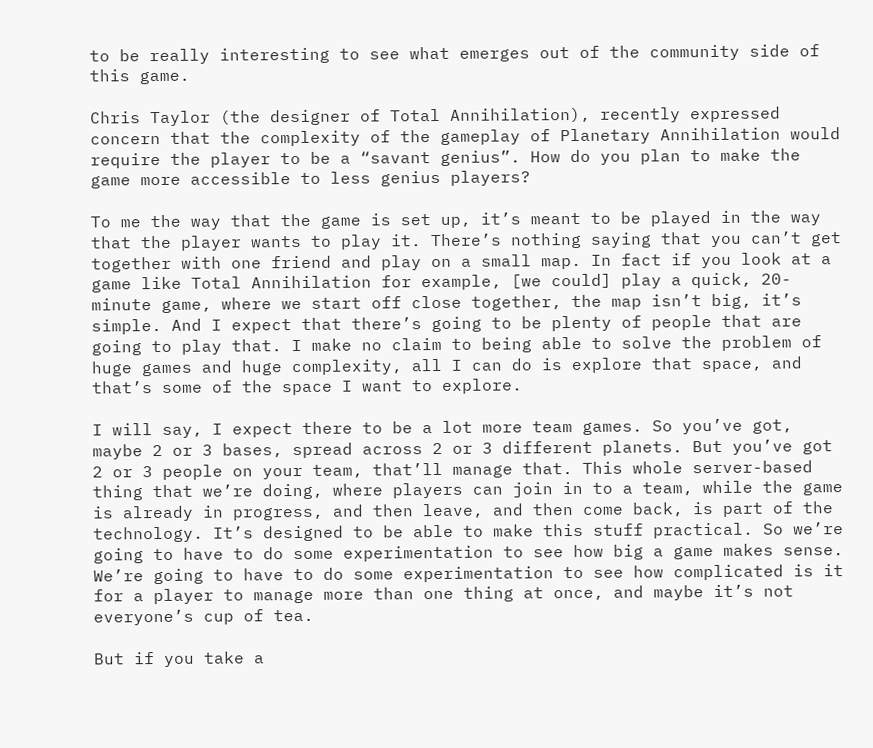to be really interesting to see what emerges out of the community side of this game.

Chris Taylor (the designer of Total Annihilation), recently expressed concern that the complexity of the gameplay of Planetary Annihilation would require the player to be a “savant genius”. How do you plan to make the game more accessible to less genius players?

To me the way that the game is set up, it’s meant to be played in the way that the player wants to play it. There’s nothing saying that you can’t get together with one friend and play on a small map. In fact if you look at a game like Total Annihilation for example, [we could] play a quick, 20-minute game, where we start off close together, the map isn’t big, it’s simple. And I expect that there’s going to be plenty of people that are going to play that. I make no claim to being able to solve the problem of huge games and huge complexity, all I can do is explore that space, and that’s some of the space I want to explore.

I will say, I expect there to be a lot more team games. So you’ve got, maybe 2 or 3 bases, spread across 2 or 3 different planets. But you’ve got 2 or 3 people on your team, that’ll manage that. This whole server-based thing that we’re doing, where players can join in to a team, while the game is already in progress, and then leave, and then come back, is part of the technology. It’s designed to be able to make this stuff practical. So we’re going to have to do some experimentation to see how big a game makes sense. We’re going to have to do some experimentation to see how complicated is it for a player to manage more than one thing at once, and maybe it’s not everyone’s cup of tea.

But if you take a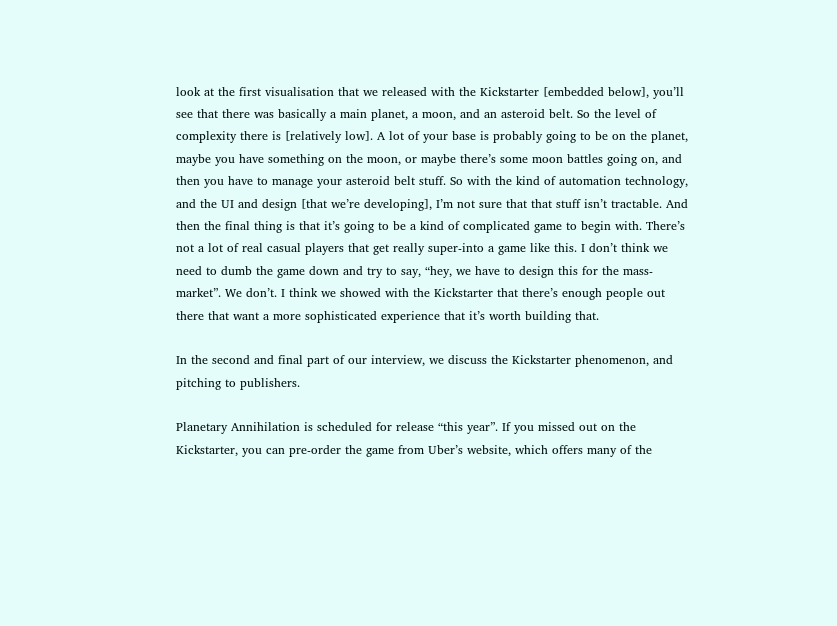look at the first visualisation that we released with the Kickstarter [embedded below], you’ll see that there was basically a main planet, a moon, and an asteroid belt. So the level of complexity there is [relatively low]. A lot of your base is probably going to be on the planet, maybe you have something on the moon, or maybe there’s some moon battles going on, and then you have to manage your asteroid belt stuff. So with the kind of automation technology, and the UI and design [that we’re developing], I’m not sure that that stuff isn’t tractable. And then the final thing is that it’s going to be a kind of complicated game to begin with. There’s not a lot of real casual players that get really super-into a game like this. I don’t think we need to dumb the game down and try to say, “hey, we have to design this for the mass-market”. We don’t. I think we showed with the Kickstarter that there’s enough people out there that want a more sophisticated experience that it’s worth building that.

In the second and final part of our interview, we discuss the Kickstarter phenomenon, and pitching to publishers.

Planetary Annihilation is scheduled for release “this year”. If you missed out on the Kickstarter, you can pre-order the game from Uber’s website, which offers many of the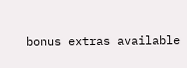bonus extras available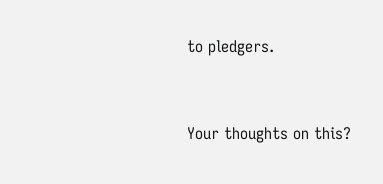to pledgers.


Your thoughts on this?